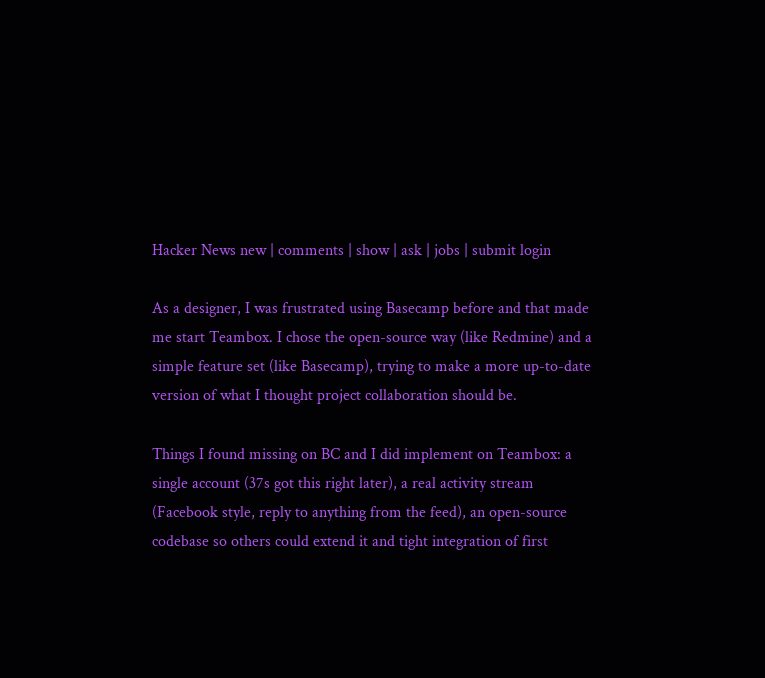Hacker News new | comments | show | ask | jobs | submit login

As a designer, I was frustrated using Basecamp before and that made me start Teambox. I chose the open-source way (like Redmine) and a simple feature set (like Basecamp), trying to make a more up-to-date version of what I thought project collaboration should be.

Things I found missing on BC and I did implement on Teambox: a single account (37s got this right later), a real activity stream (Facebook style, reply to anything from the feed), an open-source codebase so others could extend it and tight integration of first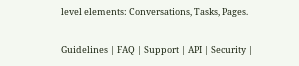level elements: Conversations, Tasks, Pages.

Guidelines | FAQ | Support | API | Security |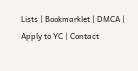Lists | Bookmarklet | DMCA | Apply to YC | Contact